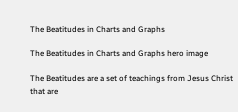The Beatitudes in Charts and Graphs

The Beatitudes in Charts and Graphs hero image

The Beatitudes are a set of teachings from Jesus Christ that are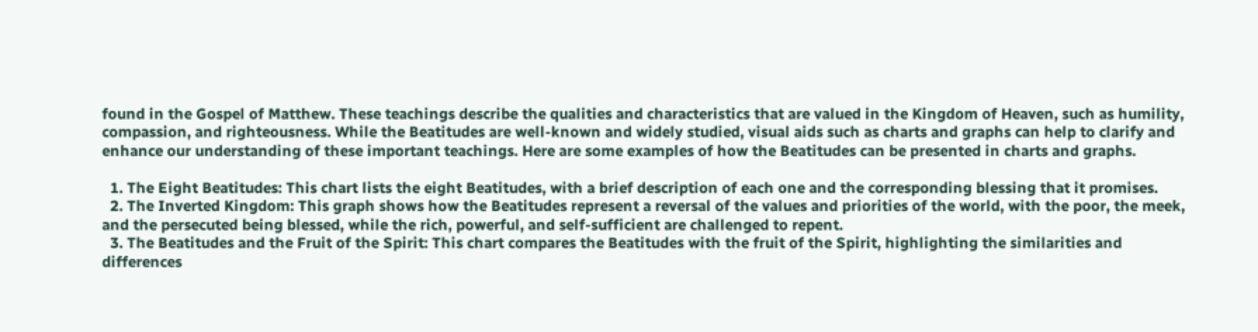found in the Gospel of Matthew. These teachings describe the qualities and characteristics that are valued in the Kingdom of Heaven, such as humility, compassion, and righteousness. While the Beatitudes are well-known and widely studied, visual aids such as charts and graphs can help to clarify and enhance our understanding of these important teachings. Here are some examples of how the Beatitudes can be presented in charts and graphs.

  1. The Eight Beatitudes: This chart lists the eight Beatitudes, with a brief description of each one and the corresponding blessing that it promises.
  2. The Inverted Kingdom: This graph shows how the Beatitudes represent a reversal of the values and priorities of the world, with the poor, the meek, and the persecuted being blessed, while the rich, powerful, and self-sufficient are challenged to repent.
  3. The Beatitudes and the Fruit of the Spirit: This chart compares the Beatitudes with the fruit of the Spirit, highlighting the similarities and differences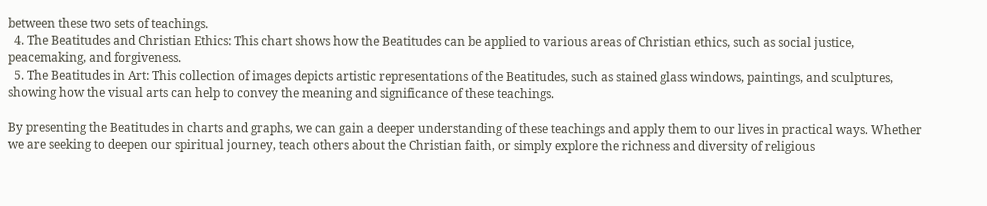between these two sets of teachings.
  4. The Beatitudes and Christian Ethics: This chart shows how the Beatitudes can be applied to various areas of Christian ethics, such as social justice, peacemaking, and forgiveness.
  5. The Beatitudes in Art: This collection of images depicts artistic representations of the Beatitudes, such as stained glass windows, paintings, and sculptures, showing how the visual arts can help to convey the meaning and significance of these teachings.

By presenting the Beatitudes in charts and graphs, we can gain a deeper understanding of these teachings and apply them to our lives in practical ways. Whether we are seeking to deepen our spiritual journey, teach others about the Christian faith, or simply explore the richness and diversity of religious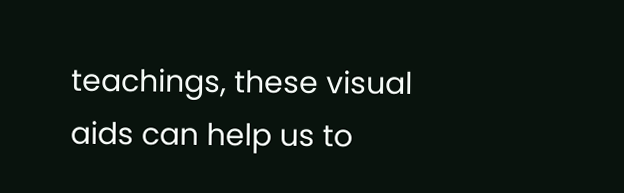teachings, these visual aids can help us to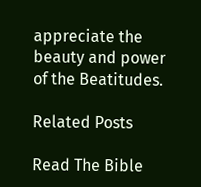appreciate the beauty and power of the Beatitudes.

Related Posts

Read The Bible